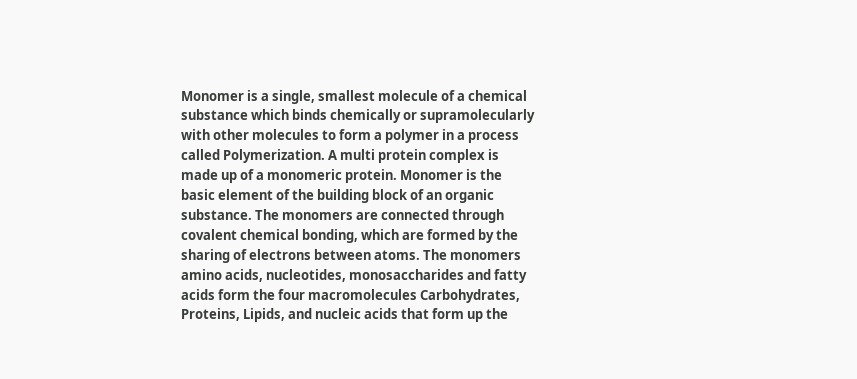Monomer is a single, smallest molecule of a chemical substance which binds chemically or supramolecularly with other molecules to form a polymer in a process called Polymerization. A multi protein complex is made up of a monomeric protein. Monomer is the basic element of the building block of an organic substance. The monomers are connected through covalent chemical bonding, which are formed by the sharing of electrons between atoms. The monomers amino acids, nucleotides, monosaccharides and fatty acids form the four macromolecules Carbohydrates, Proteins, Lipids, and nucleic acids that form up the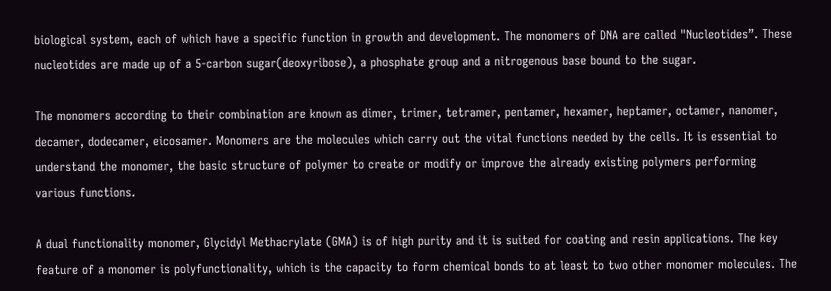biological system, each of which have a specific function in growth and development. The monomers of DNA are called "Nucleotides”. These nucleotides are made up of a 5-carbon sugar(deoxyribose), a phosphate group and a nitrogenous base bound to the sugar.

The monomers according to their combination are known as dimer, trimer, tetramer, pentamer, hexamer, heptamer, octamer, nanomer, decamer, dodecamer, eicosamer. Monomers are the molecules which carry out the vital functions needed by the cells. It is essential to understand the monomer, the basic structure of polymer to create or modify or improve the already existing polymers performing various functions.

A dual functionality monomer, Glycidyl Methacrylate (GMA) is of high purity and it is suited for coating and resin applications. The key feature of a monomer is polyfunctionality, which is the capacity to form chemical bonds to at least to two other monomer molecules. The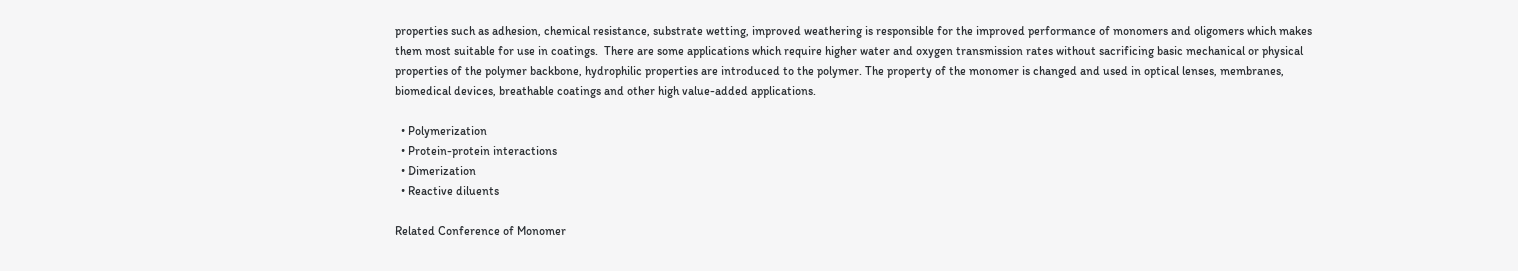properties such as adhesion, chemical resistance, substrate wetting, improved weathering is responsible for the improved performance of monomers and oligomers which makes them most suitable for use in coatings.  There are some applications which require higher water and oxygen transmission rates without sacrificing basic mechanical or physical properties of the polymer backbone, hydrophilic properties are introduced to the polymer. The property of the monomer is changed and used in optical lenses, membranes, biomedical devices, breathable coatings and other high value-added applications.

  • Polymerization
  • Protein-protein interactions
  • Dimerization
  • Reactive diluents

Related Conference of Monomer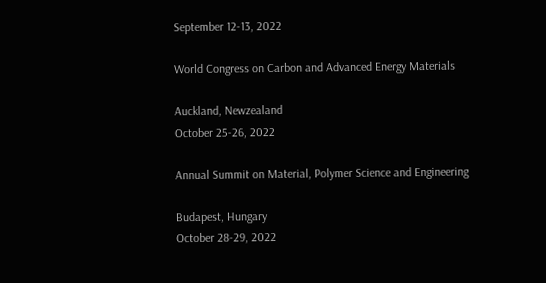September 12-13, 2022

World Congress on Carbon and Advanced Energy Materials

Auckland, Newzealand
October 25-26, 2022

Annual Summit on Material, Polymer Science and Engineering

Budapest, Hungary
October 28-29, 2022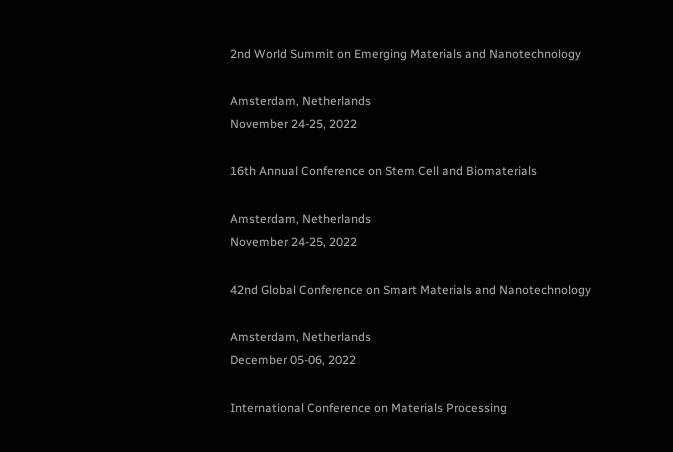2nd World Summit on Emerging Materials and Nanotechnology

Amsterdam, Netherlands
November 24-25, 2022

16th Annual Conference on Stem Cell and Biomaterials

Amsterdam, Netherlands
November 24-25, 2022

42nd Global Conference on Smart Materials and Nanotechnology

Amsterdam, Netherlands
December 05-06, 2022

International Conference on Materials Processing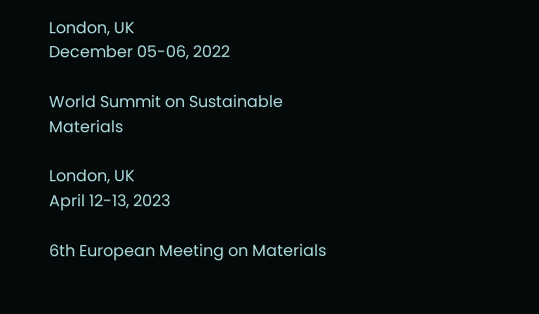London, UK
December 05-06, 2022

World Summit on Sustainable Materials

London, UK
April 12-13, 2023

6th European Meeting on Materials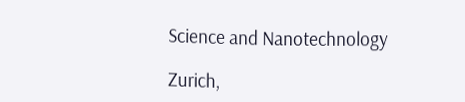Science and Nanotechnology

Zurich,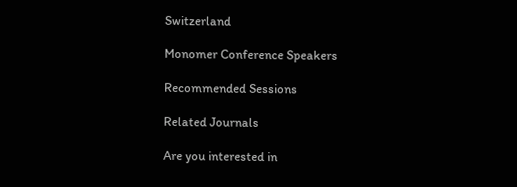Switzerland

Monomer Conference Speakers

Recommended Sessions

Related Journals

Are you interested in